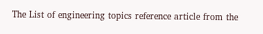The List of engineering topics reference article from the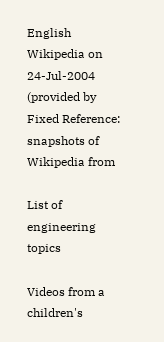English Wikipedia on 24-Jul-2004
(provided by Fixed Reference: snapshots of Wikipedia from

List of engineering topics

Videos from a children's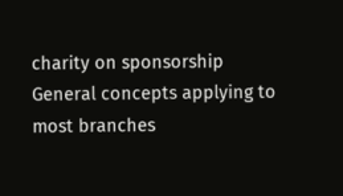charity on sponsorship
General concepts applying to most branches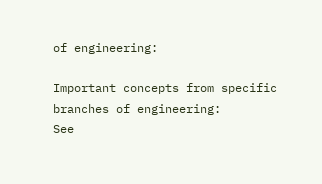of engineering:

Important concepts from specific branches of engineering:
See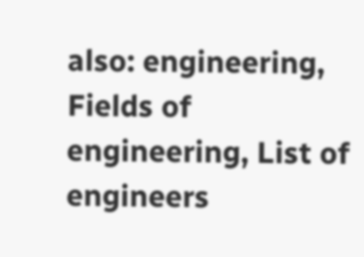also: engineering, Fields of engineering, List of engineers